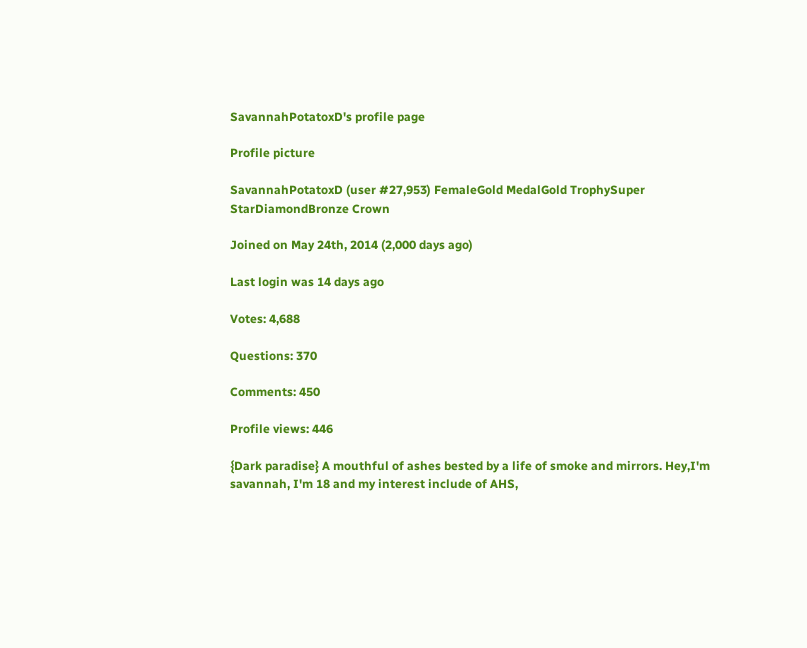SavannahPotatoxD's profile page

Profile picture

SavannahPotatoxD (user #27,953) FemaleGold MedalGold TrophySuper StarDiamondBronze Crown

Joined on May 24th, 2014 (2,000 days ago)

Last login was 14 days ago

Votes: 4,688

Questions: 370

Comments: 450

Profile views: 446

{Dark paradise} A mouthful of ashes bested by a life of smoke and mirrors. Hey,I'm savannah, I'm 18 and my interest include of AHS,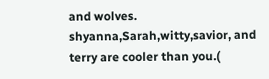and wolves. shyanna,Sarah,witty,savior, and terry are cooler than you.(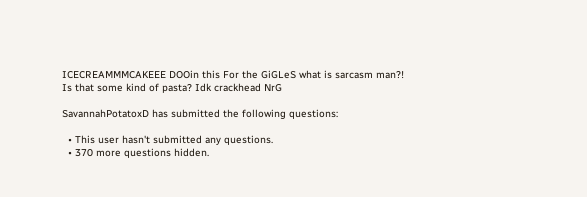ICECREAMMMCAKEEE DOOin this For the GiGLeS what is sarcasm man?! Is that some kind of pasta? Idk crackhead NrG

SavannahPotatoxD has submitted the following questions:

  • This user hasn't submitted any questions.
  • 370 more questions hidden.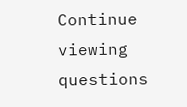Continue viewing questions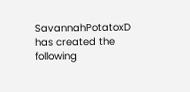SavannahPotatoxD has created the following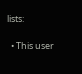lists:

  • This user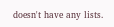doesn't have any lists.